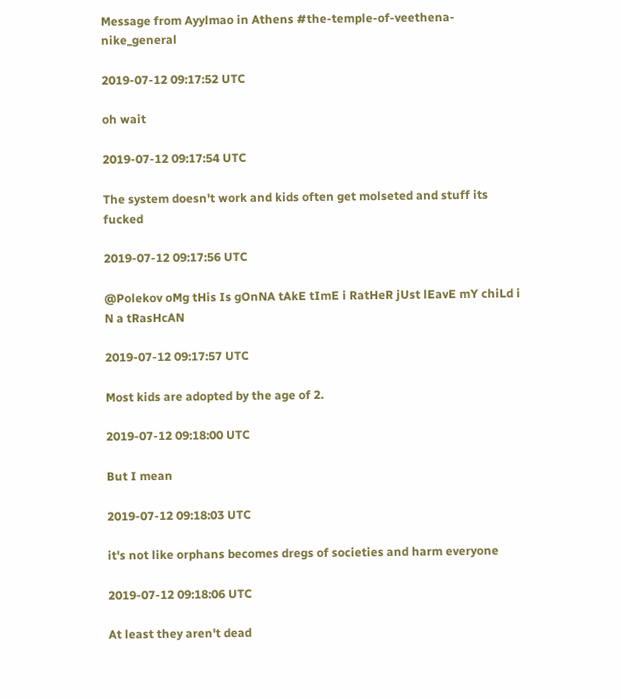Message from Ayylmao in Athens #the-temple-of-veethena-nike_general

2019-07-12 09:17:52 UTC

oh wait

2019-07-12 09:17:54 UTC

The system doesn't work and kids often get molseted and stuff its fucked

2019-07-12 09:17:56 UTC

@Polekov oMg tHis Is gOnNA tAkE tImE i RatHeR jUst lEavE mY chiLd i N a tRasHcAN

2019-07-12 09:17:57 UTC

Most kids are adopted by the age of 2.

2019-07-12 09:18:00 UTC

But I mean

2019-07-12 09:18:03 UTC

it's not like orphans becomes dregs of societies and harm everyone

2019-07-12 09:18:06 UTC

At least they aren't dead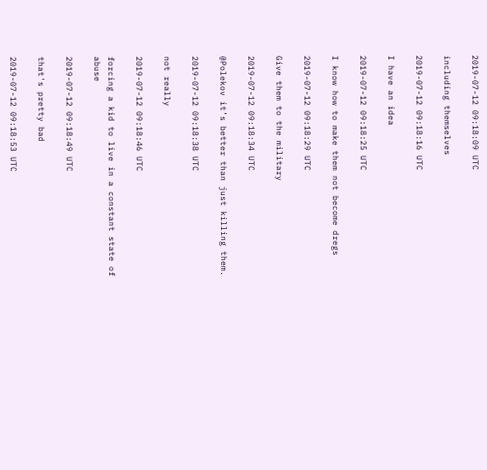2019-07-12 09:18:09 UTC

including themselves

2019-07-12 09:18:16 UTC

I have an idea

2019-07-12 09:18:25 UTC

I know how to make them not become dregs

2019-07-12 09:18:29 UTC

Give them to the military

2019-07-12 09:18:34 UTC

@Polekov it’s better than just killing them.

2019-07-12 09:18:38 UTC

not really

2019-07-12 09:18:46 UTC

forcing a kid to live in a constant state of abuse

2019-07-12 09:18:49 UTC

that's pretty bad

2019-07-12 09:18:53 UTC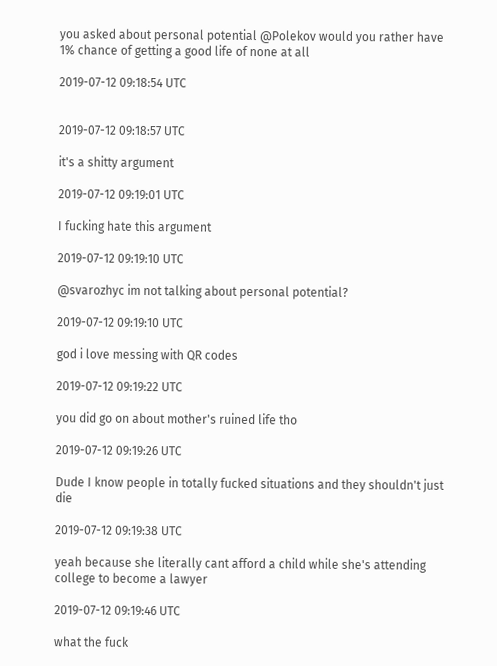you asked about personal potential @Polekov would you rather have 1% chance of getting a good life of none at all

2019-07-12 09:18:54 UTC


2019-07-12 09:18:57 UTC

it's a shitty argument

2019-07-12 09:19:01 UTC

I fucking hate this argument

2019-07-12 09:19:10 UTC

@svarozhyc im not talking about personal potential?

2019-07-12 09:19:10 UTC

god i love messing with QR codes

2019-07-12 09:19:22 UTC

you did go on about mother's ruined life tho

2019-07-12 09:19:26 UTC

Dude I know people in totally fucked situations and they shouldn't just die

2019-07-12 09:19:38 UTC

yeah because she literally cant afford a child while she's attending college to become a lawyer

2019-07-12 09:19:46 UTC

what the fuck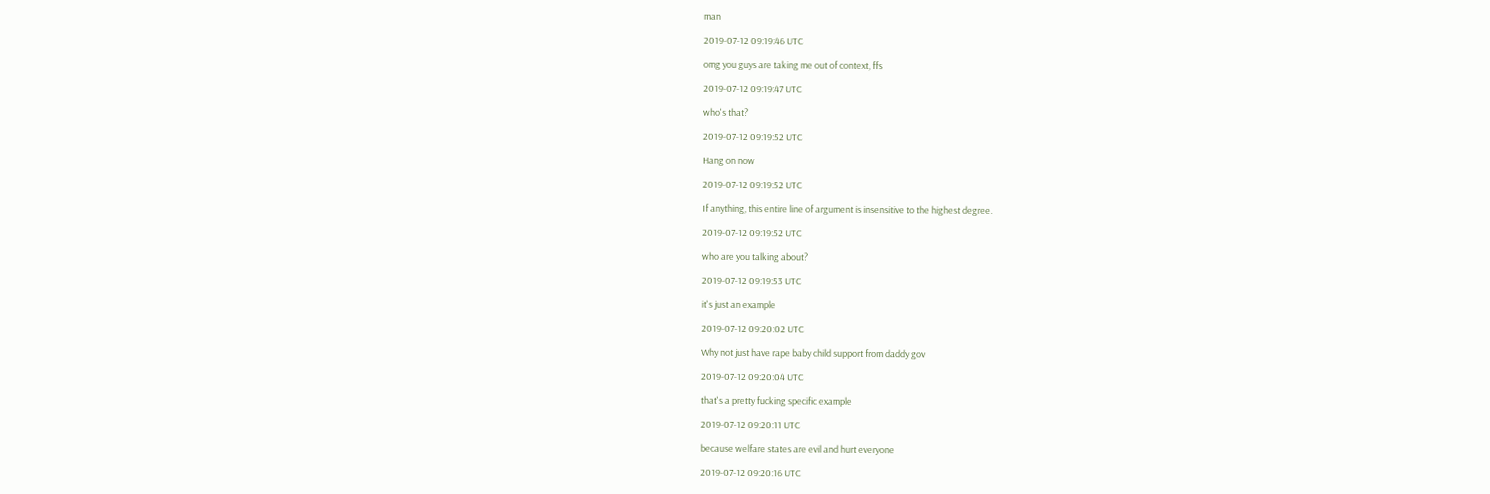man

2019-07-12 09:19:46 UTC

omg you guys are taking me out of context, ffs

2019-07-12 09:19:47 UTC

who's that?

2019-07-12 09:19:52 UTC

Hang on now

2019-07-12 09:19:52 UTC

If anything, this entire line of argument is insensitive to the highest degree.

2019-07-12 09:19:52 UTC

who are you talking about?

2019-07-12 09:19:53 UTC

it's just an example

2019-07-12 09:20:02 UTC

Why not just have rape baby child support from daddy gov

2019-07-12 09:20:04 UTC

that's a pretty fucking specific example

2019-07-12 09:20:11 UTC

because welfare states are evil and hurt everyone

2019-07-12 09:20:16 UTC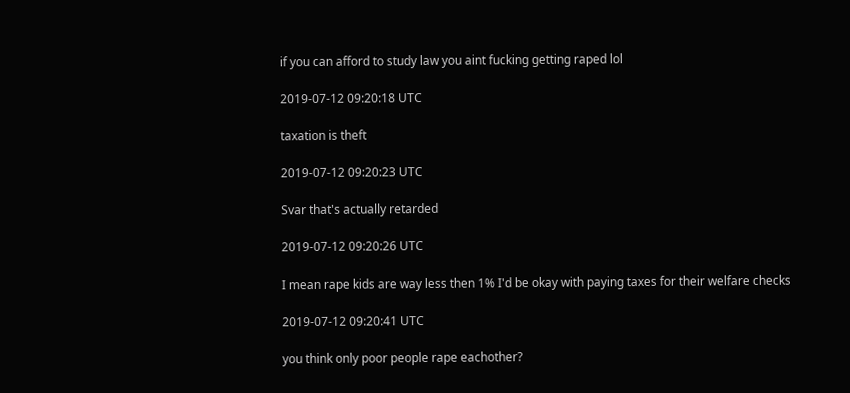if you can afford to study law you aint fucking getting raped lol

2019-07-12 09:20:18 UTC

taxation is theft

2019-07-12 09:20:23 UTC

Svar that's actually retarded

2019-07-12 09:20:26 UTC

I mean rape kids are way less then 1% I'd be okay with paying taxes for their welfare checks

2019-07-12 09:20:41 UTC

you think only poor people rape eachother?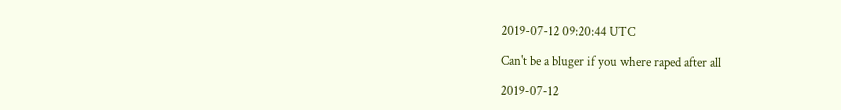2019-07-12 09:20:44 UTC

Can't be a bluger if you where raped after all

2019-07-12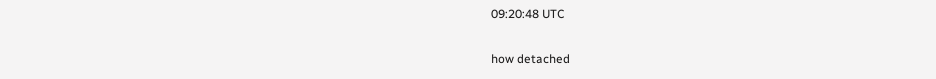09:20:48 UTC

how detached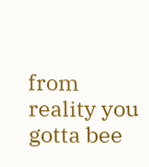from reality you gotta bee